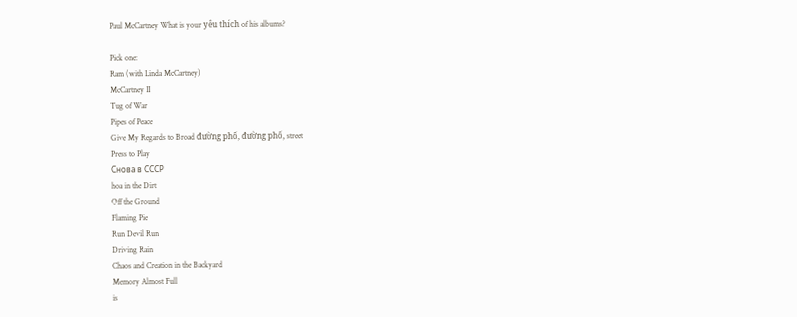Paul McCartney What is your yêu thích of his albums?

Pick one:
Ram (with Linda McCartney)
McCartney II
Tug of War
Pipes of Peace
Give My Regards to Broad đường phố, đường phố, street
Press to Play
Снова в СССР
hoa in the Dirt
Off the Ground
Flaming Pie
Run Devil Run
Driving Rain
Chaos and Creation in the Backyard
Memory Almost Full
is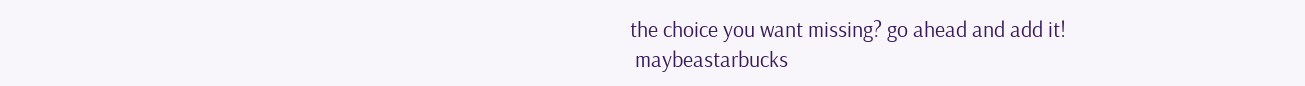the choice you want missing? go ahead and add it!
 maybeastarbucks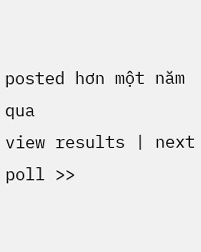posted hơn một năm qua
view results | next poll >>